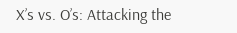X’s vs. O’s: Attacking the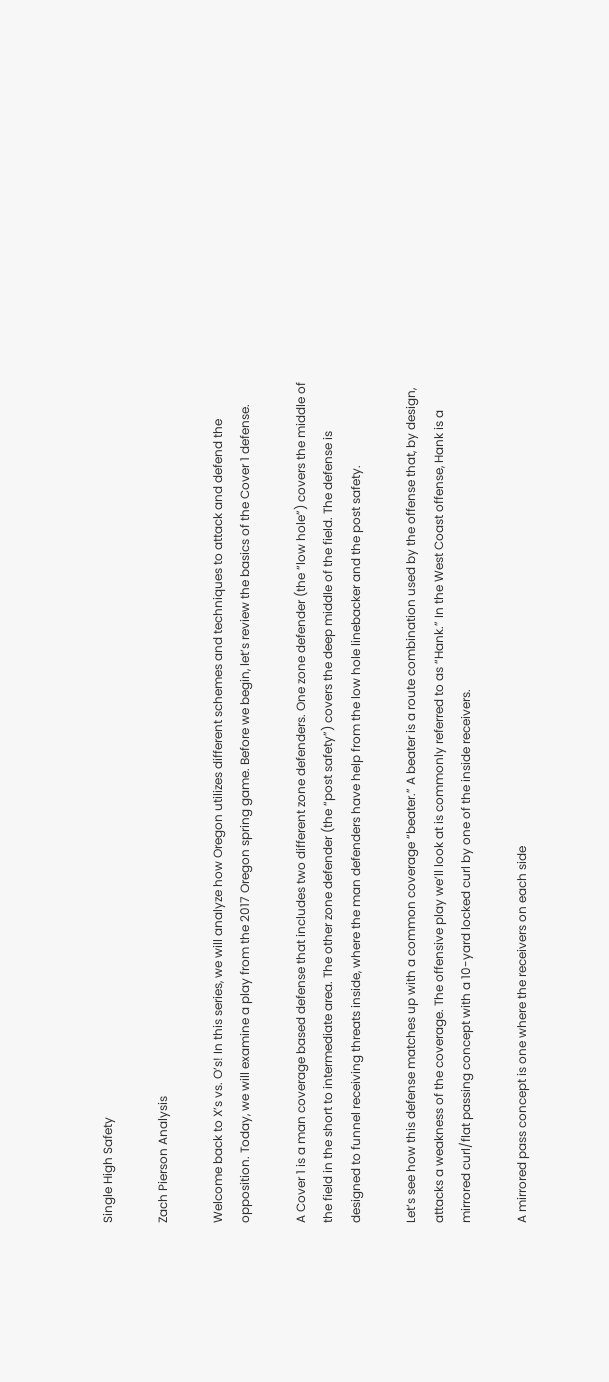Single High Safety

Zach Pierson Analysis

Welcome back to X’s vs. O’s! In this series, we will analyze how Oregon utilizes different schemes and techniques to attack and defend the opposition. Today, we will examine a play from the 2017 Oregon spring game. Before we begin, let’s review the basics of the Cover 1 defense.

A Cover 1 is a man coverage based defense that includes two different zone defenders. One zone defender (the “low hole”) covers the middle of the field in the short to intermediate area. The other zone defender (the “post safety”) covers the deep middle of the field. The defense is designed to funnel receiving threats inside, where the man defenders have help from the low hole linebacker and the post safety.

Let’s see how this defense matches up with a common coverage “beater.” A beater is a route combination used by the offense that, by design, attacks a weakness of the coverage. The offensive play we’ll look at is commonly referred to as “Hank.” In the West Coast offense, Hank is a mirrored curl/flat passing concept with a 10-yard locked curl by one of the inside receivers.

A mirrored pass concept is one where the receivers on each side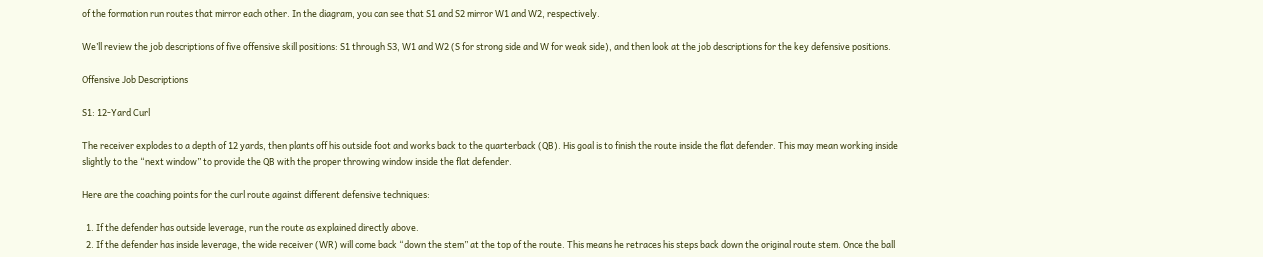of the formation run routes that mirror each other. In the diagram, you can see that S1 and S2 mirror W1 and W2, respectively.

We’ll review the job descriptions of five offensive skill positions: S1 through S3, W1 and W2 (S for strong side and W for weak side), and then look at the job descriptions for the key defensive positions.

Offensive Job Descriptions

S1: 12-Yard Curl

The receiver explodes to a depth of 12 yards, then plants off his outside foot and works back to the quarterback (QB). His goal is to finish the route inside the flat defender. This may mean working inside slightly to the “next window” to provide the QB with the proper throwing window inside the flat defender.

Here are the coaching points for the curl route against different defensive techniques:

  1. If the defender has outside leverage, run the route as explained directly above.
  2. If the defender has inside leverage, the wide receiver (WR) will come back “down the stem” at the top of the route. This means he retraces his steps back down the original route stem. Once the ball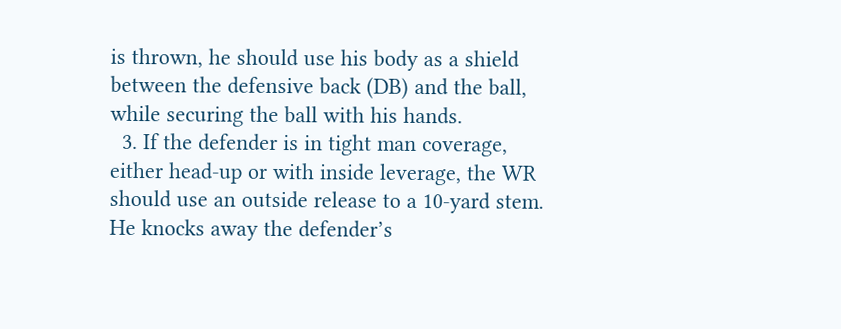is thrown, he should use his body as a shield between the defensive back (DB) and the ball, while securing the ball with his hands.
  3. If the defender is in tight man coverage, either head-up or with inside leverage, the WR should use an outside release to a 10-yard stem. He knocks away the defender’s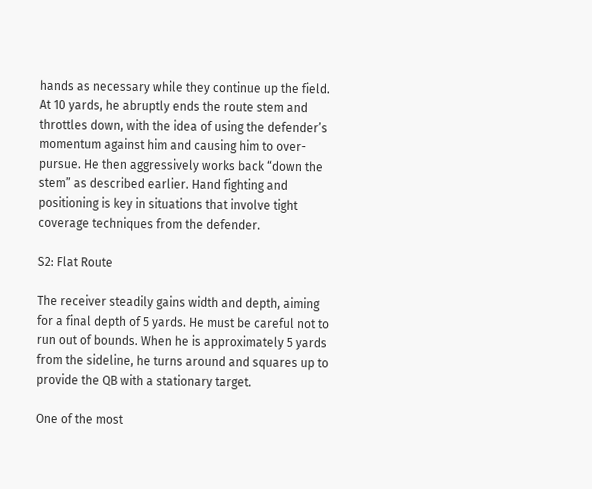hands as necessary while they continue up the field. At 10 yards, he abruptly ends the route stem and throttles down, with the idea of using the defender’s momentum against him and causing him to over-pursue. He then aggressively works back “down the stem” as described earlier. Hand fighting and positioning is key in situations that involve tight coverage techniques from the defender.

S2: Flat Route

The receiver steadily gains width and depth, aiming for a final depth of 5 yards. He must be careful not to run out of bounds. When he is approximately 5 yards from the sideline, he turns around and squares up to provide the QB with a stationary target.

One of the most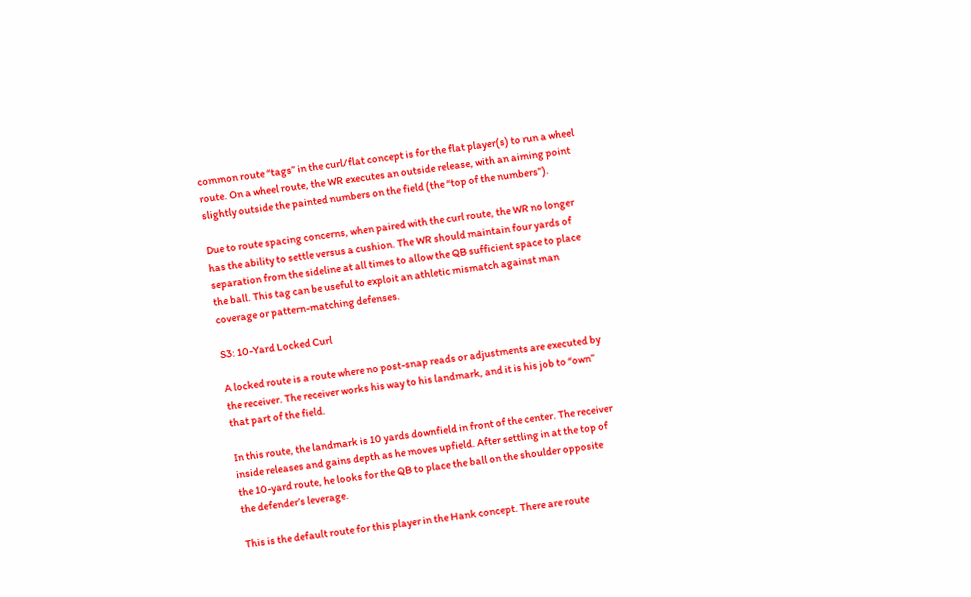common route “tags” in the curl/flat concept is for the flat player(s) to run a wheel route. On a wheel route, the WR executes an outside release, with an aiming point slightly outside the painted numbers on the field (the “top of the numbers”).

Due to route spacing concerns, when paired with the curl route, the WR no longer has the ability to settle versus a cushion. The WR should maintain four yards of separation from the sideline at all times to allow the QB sufficient space to place the ball. This tag can be useful to exploit an athletic mismatch against man coverage or pattern-matching defenses.

S3: 10-Yard Locked Curl

A locked route is a route where no post-snap reads or adjustments are executed by the receiver. The receiver works his way to his landmark, and it is his job to “own” that part of the field.

In this route, the landmark is 10 yards downfield in front of the center. The receiver inside releases and gains depth as he moves upfield. After settling in at the top of the 10-yard route, he looks for the QB to place the ball on the shoulder opposite the defender’s leverage.

This is the default route for this player in the Hank concept. There are route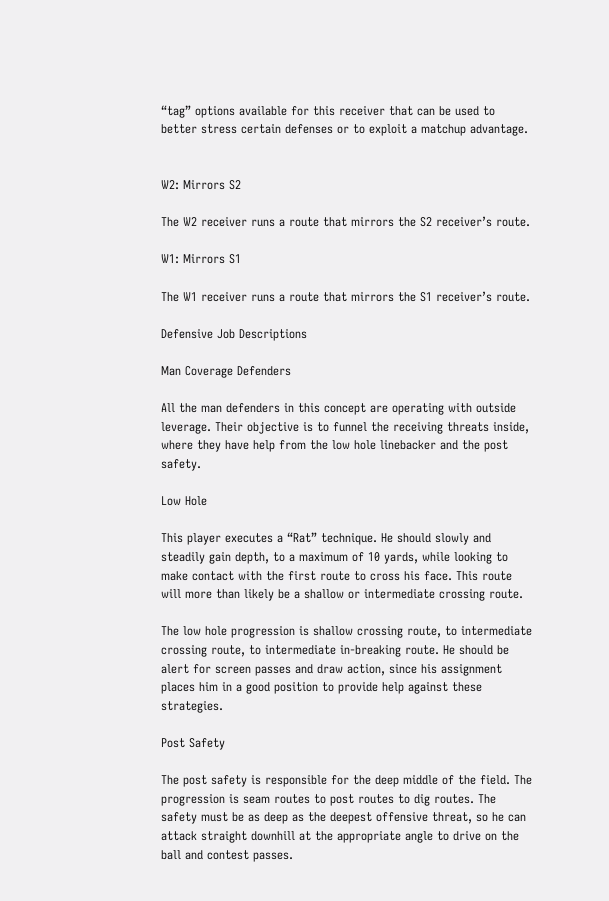“tag” options available for this receiver that can be used to better stress certain defenses or to exploit a matchup advantage.


W2: Mirrors S2

The W2 receiver runs a route that mirrors the S2 receiver’s route.

W1: Mirrors S1

The W1 receiver runs a route that mirrors the S1 receiver’s route.

Defensive Job Descriptions

Man Coverage Defenders

All the man defenders in this concept are operating with outside leverage. Their objective is to funnel the receiving threats inside, where they have help from the low hole linebacker and the post safety.

Low Hole

This player executes a “Rat” technique. He should slowly and steadily gain depth, to a maximum of 10 yards, while looking to make contact with the first route to cross his face. This route will more than likely be a shallow or intermediate crossing route.

The low hole progression is shallow crossing route, to intermediate crossing route, to intermediate in-breaking route. He should be alert for screen passes and draw action, since his assignment places him in a good position to provide help against these strategies.

Post Safety

The post safety is responsible for the deep middle of the field. The progression is seam routes to post routes to dig routes. The safety must be as deep as the deepest offensive threat, so he can attack straight downhill at the appropriate angle to drive on the ball and contest passes.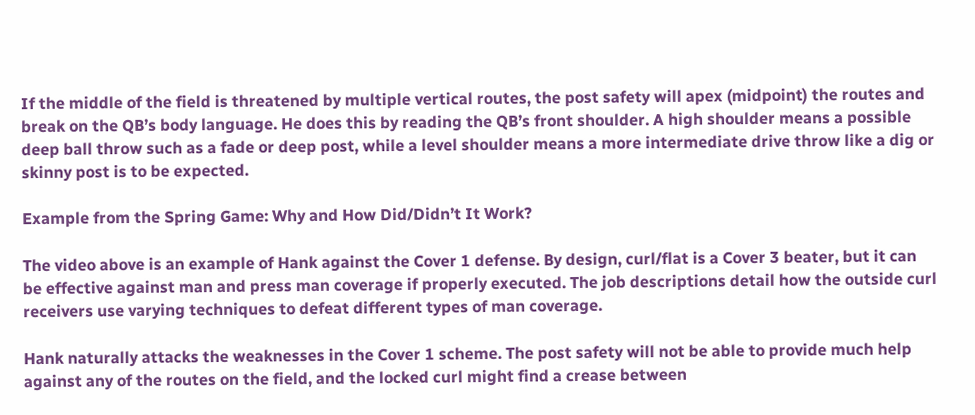If the middle of the field is threatened by multiple vertical routes, the post safety will apex (midpoint) the routes and break on the QB’s body language. He does this by reading the QB’s front shoulder. A high shoulder means a possible deep ball throw such as a fade or deep post, while a level shoulder means a more intermediate drive throw like a dig or skinny post is to be expected.

Example from the Spring Game: Why and How Did/Didn’t It Work?

The video above is an example of Hank against the Cover 1 defense. By design, curl/flat is a Cover 3 beater, but it can be effective against man and press man coverage if properly executed. The job descriptions detail how the outside curl receivers use varying techniques to defeat different types of man coverage.

Hank naturally attacks the weaknesses in the Cover 1 scheme. The post safety will not be able to provide much help against any of the routes on the field, and the locked curl might find a crease between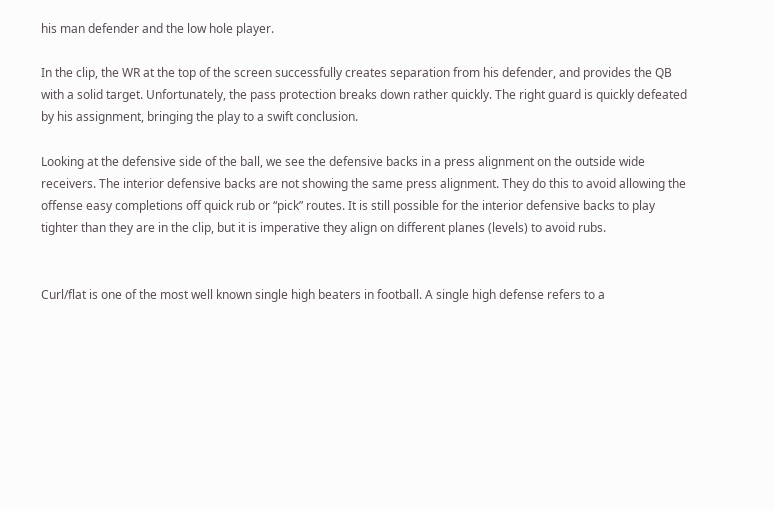his man defender and the low hole player.

In the clip, the WR at the top of the screen successfully creates separation from his defender, and provides the QB with a solid target. Unfortunately, the pass protection breaks down rather quickly. The right guard is quickly defeated by his assignment, bringing the play to a swift conclusion.

Looking at the defensive side of the ball, we see the defensive backs in a press alignment on the outside wide receivers. The interior defensive backs are not showing the same press alignment. They do this to avoid allowing the offense easy completions off quick rub or “pick” routes. It is still possible for the interior defensive backs to play tighter than they are in the clip, but it is imperative they align on different planes (levels) to avoid rubs.


Curl/flat is one of the most well known single high beaters in football. A single high defense refers to a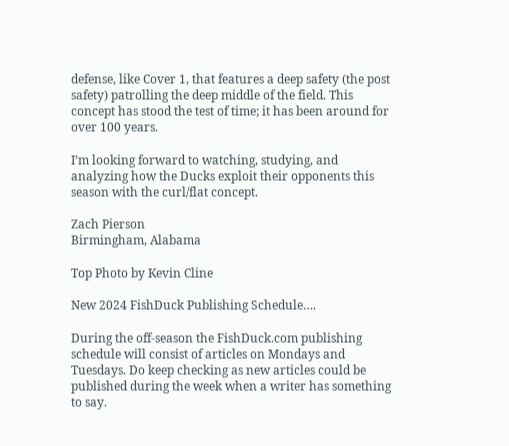defense, like Cover 1, that features a deep safety (the post safety) patrolling the deep middle of the field. This concept has stood the test of time; it has been around for over 100 years.

I’m looking forward to watching, studying, and analyzing how the Ducks exploit their opponents this season with the curl/flat concept.

Zach Pierson
Birmingham, Alabama

Top Photo by Kevin Cline

New 2024 FishDuck Publishing Schedule….

During the off-season the FishDuck.com publishing schedule will consist of articles on Mondays and Tuesdays. Do keep checking as new articles could be published during the week when a writer has something to say.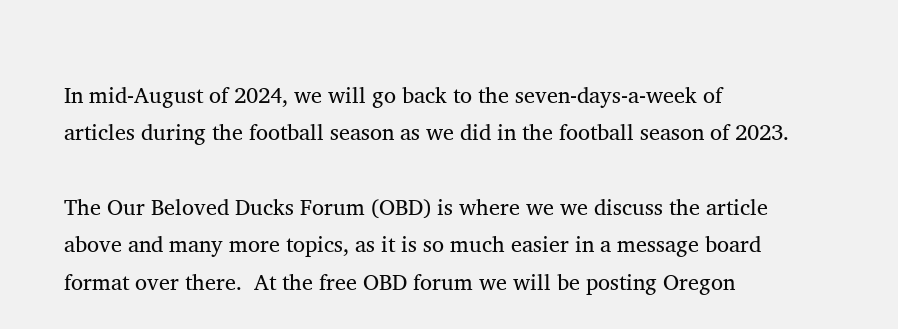In mid-August of 2024, we will go back to the seven-days-a-week of articles during the football season as we did in the football season of 2023.

The Our Beloved Ducks Forum (OBD) is where we we discuss the article above and many more topics, as it is so much easier in a message board format over there.  At the free OBD forum we will be posting Oregon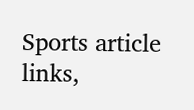Sports article links,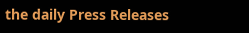the daily Press Releases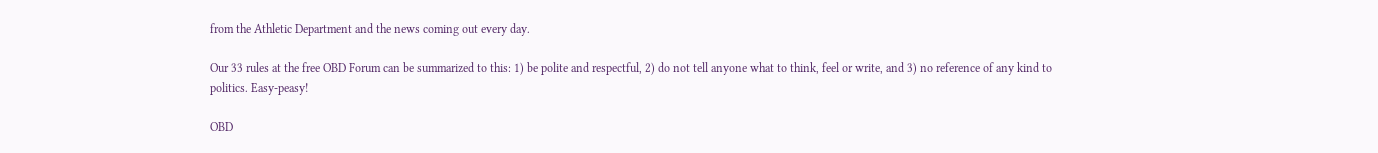from the Athletic Department and the news coming out every day.

Our 33 rules at the free OBD Forum can be summarized to this: 1) be polite and respectful, 2) do not tell anyone what to think, feel or write, and 3) no reference of any kind to politics. Easy-peasy!

OBD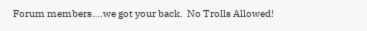Forum members….we got your back.  No Trolls Allowed!